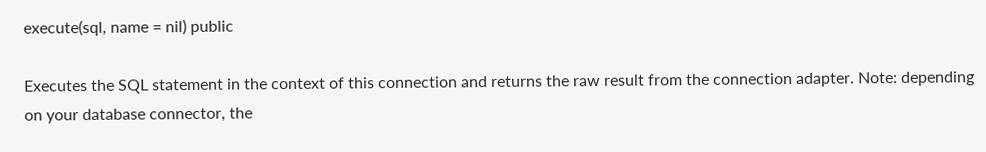execute(sql, name = nil) public

Executes the SQL statement in the context of this connection and returns the raw result from the connection adapter. Note: depending on your database connector, the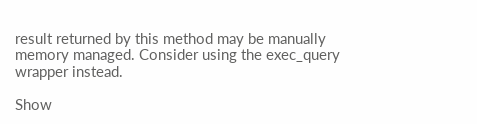result returned by this method may be manually memory managed. Consider using the exec_query wrapper instead.

Show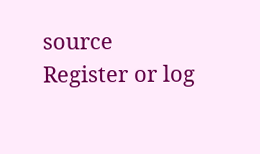source
Register or log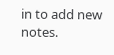in to add new notes.